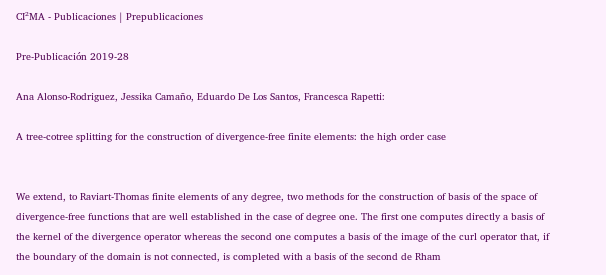CI²MA - Publicaciones | Prepublicaciones

Pre-Publicación 2019-28

Ana Alonso-Rodriguez, Jessika Camaño, Eduardo De Los Santos, Francesca Rapetti:

A tree-cotree splitting for the construction of divergence-free finite elements: the high order case


We extend, to Raviart-Thomas finite elements of any degree, two methods for the construction of basis of the space of divergence-free functions that are well established in the case of degree one. The first one computes directly a basis of the kernel of the divergence operator whereas the second one computes a basis of the image of the curl operator that, if the boundary of the domain is not connected, is completed with a basis of the second de Rham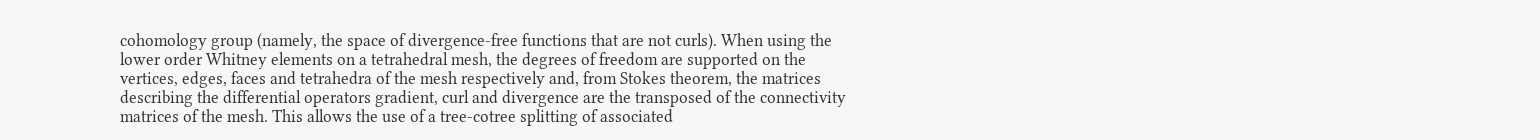cohomology group (namely, the space of divergence-free functions that are not curls). When using the lower order Whitney elements on a tetrahedral mesh, the degrees of freedom are supported on the vertices, edges, faces and tetrahedra of the mesh respectively and, from Stokes theorem, the matrices describing the differential operators gradient, curl and divergence are the transposed of the connectivity matrices of the mesh. This allows the use of a tree-cotree splitting of associated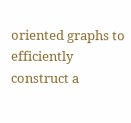oriented graphs to efficiently construct a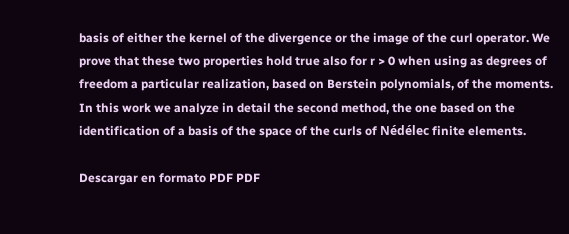basis of either the kernel of the divergence or the image of the curl operator. We prove that these two properties hold true also for r > 0 when using as degrees of freedom a particular realization, based on Berstein polynomials, of the moments. In this work we analyze in detail the second method, the one based on the identification of a basis of the space of the curls of Nédélec finite elements.

Descargar en formato PDF PDF